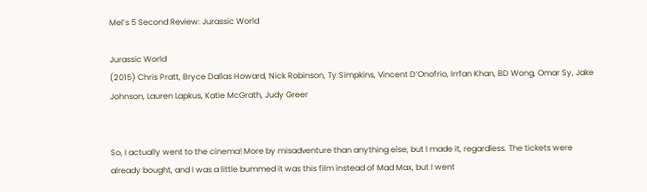Mel’s 5 Second Review: Jurassic World

Jurassic World
(2015) Chris Pratt, Bryce Dallas Howard, Nick Robinson, Ty Simpkins, Vincent D’Onofrio, Irrfan Khan, BD Wong, Omar Sy, Jake Johnson, Lauren Lapkus, Katie McGrath, Judy Greer


So, I actually went to the cinema! More by misadventure than anything else, but I made it, regardless. The tickets were already bought, and I was a little bummed it was this film instead of Mad Max, but I went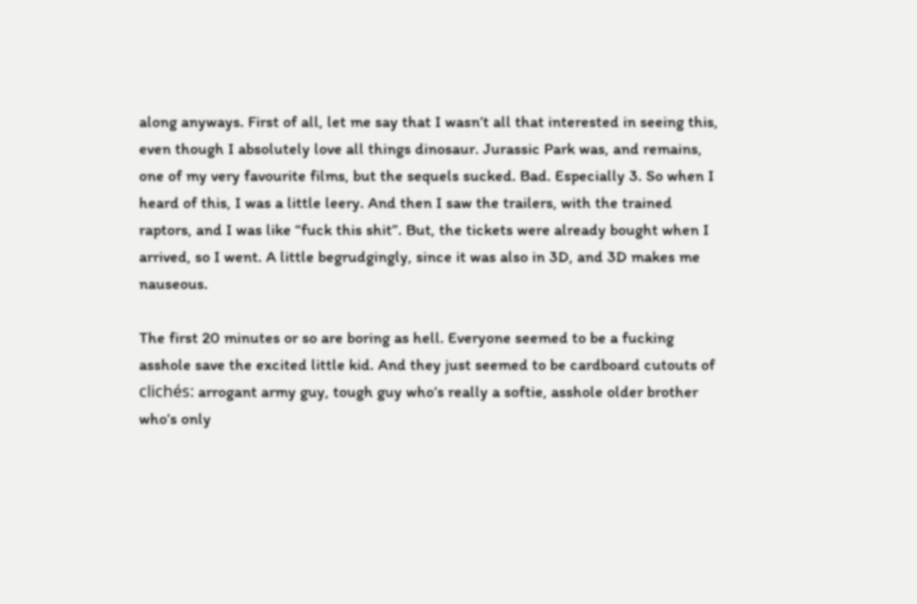along anyways. First of all, let me say that I wasn’t all that interested in seeing this, even though I absolutely love all things dinosaur. Jurassic Park was, and remains, one of my very favourite films, but the sequels sucked. Bad. Especially 3. So when I heard of this, I was a little leery. And then I saw the trailers, with the trained raptors, and I was like “fuck this shit”. But, the tickets were already bought when I arrived, so I went. A little begrudgingly, since it was also in 3D, and 3D makes me nauseous.

The first 20 minutes or so are boring as hell. Everyone seemed to be a fucking asshole save the excited little kid. And they just seemed to be cardboard cutouts of clichés: arrogant army guy, tough guy who’s really a softie, asshole older brother who’s only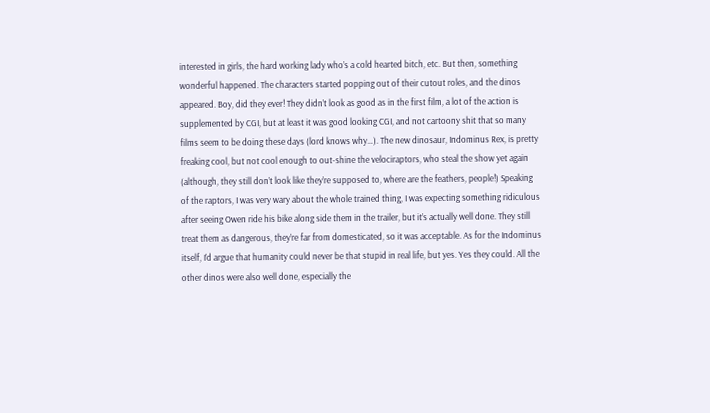interested in girls, the hard working lady who’s a cold hearted bitch, etc. But then, something wonderful happened. The characters started popping out of their cutout roles, and the dinos appeared. Boy, did they ever! They didn’t look as good as in the first film, a lot of the action is supplemented by CGI, but at least it was good looking CGI, and not cartoony shit that so many films seem to be doing these days (lord knows why…). The new dinosaur, Indominus Rex, is pretty freaking cool, but not cool enough to out-shine the velociraptors, who steal the show yet again (although, they still don’t look like they’re supposed to, where are the feathers, people!) Speaking of the raptors, I was very wary about the whole trained thing, I was expecting something ridiculous after seeing Owen ride his bike along side them in the trailer, but it’s actually well done. They still treat them as dangerous, they’re far from domesticated, so it was acceptable. As for the Indominus itself, I’d argue that humanity could never be that stupid in real life, but yes. Yes they could. All the other dinos were also well done, especially the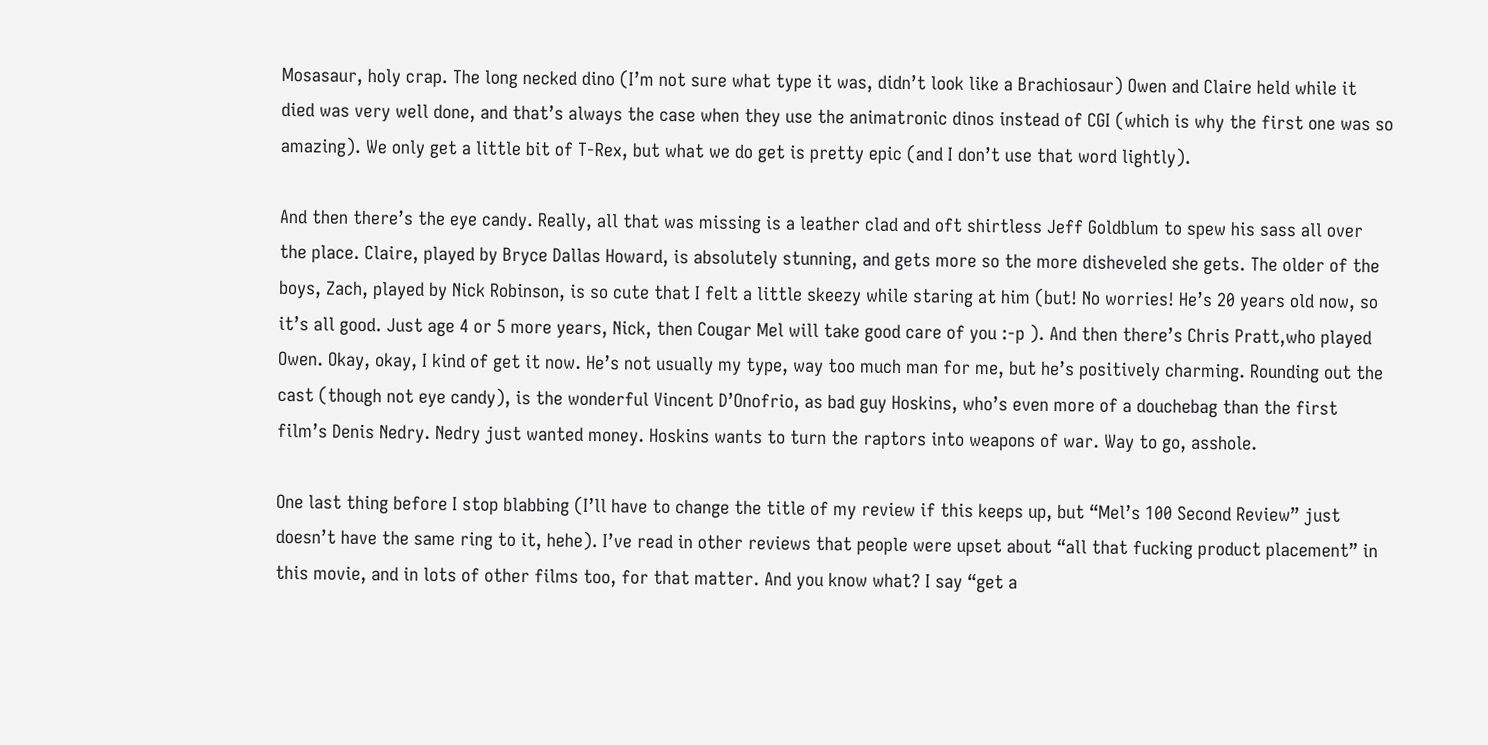Mosasaur, holy crap. The long necked dino (I’m not sure what type it was, didn’t look like a Brachiosaur) Owen and Claire held while it died was very well done, and that’s always the case when they use the animatronic dinos instead of CGI (which is why the first one was so amazing). We only get a little bit of T-Rex, but what we do get is pretty epic (and I don’t use that word lightly).

And then there’s the eye candy. Really, all that was missing is a leather clad and oft shirtless Jeff Goldblum to spew his sass all over the place. Claire, played by Bryce Dallas Howard, is absolutely stunning, and gets more so the more disheveled she gets. The older of the boys, Zach, played by Nick Robinson, is so cute that I felt a little skeezy while staring at him (but! No worries! He’s 20 years old now, so it’s all good. Just age 4 or 5 more years, Nick, then Cougar Mel will take good care of you :-p ). And then there’s Chris Pratt,who played Owen. Okay, okay, I kind of get it now. He’s not usually my type, way too much man for me, but he’s positively charming. Rounding out the cast (though not eye candy), is the wonderful Vincent D’Onofrio, as bad guy Hoskins, who’s even more of a douchebag than the first film’s Denis Nedry. Nedry just wanted money. Hoskins wants to turn the raptors into weapons of war. Way to go, asshole.

One last thing before I stop blabbing (I’ll have to change the title of my review if this keeps up, but “Mel’s 100 Second Review” just doesn’t have the same ring to it, hehe). I’ve read in other reviews that people were upset about “all that fucking product placement” in this movie, and in lots of other films too, for that matter. And you know what? I say “get a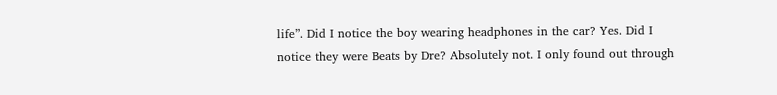life”. Did I notice the boy wearing headphones in the car? Yes. Did I notice they were Beats by Dre? Absolutely not. I only found out through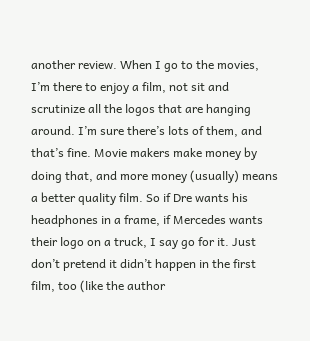another review. When I go to the movies, I’m there to enjoy a film, not sit and scrutinize all the logos that are hanging around. I’m sure there’s lots of them, and that’s fine. Movie makers make money by doing that, and more money (usually) means a better quality film. So if Dre wants his headphones in a frame, if Mercedes wants their logo on a truck, I say go for it. Just don’t pretend it didn’t happen in the first film, too (like the author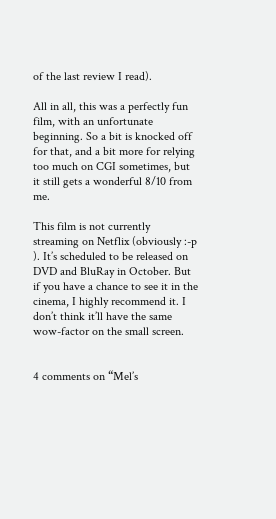of the last review I read).

All in all, this was a perfectly fun film, with an unfortunate beginning. So a bit is knocked off for that, and a bit more for relying too much on CGI sometimes, but it still gets a wonderful 8/10 from me.

This film is not currently streaming on Netflix (obviously :-p ). It’s scheduled to be released on DVD and BluRay in October. But if you have a chance to see it in the cinema, I highly recommend it. I don’t think it’ll have the same wow-factor on the small screen.


4 comments on “Mel’s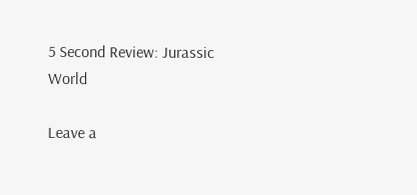5 Second Review: Jurassic World

Leave a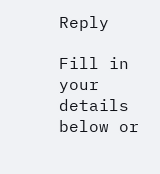Reply

Fill in your details below or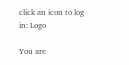click an icon to log in: Logo

You are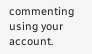commenting using your account.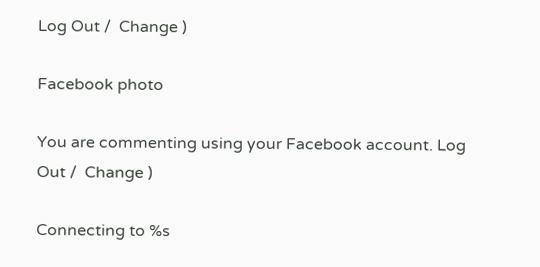Log Out /  Change )

Facebook photo

You are commenting using your Facebook account. Log Out /  Change )

Connecting to %s